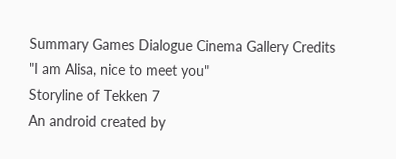Summary Games Dialogue Cinema Gallery Credits
"I am Alisa, nice to meet you"
Storyline of Tekken 7
An android created by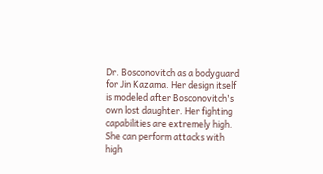Dr. Bosconovitch as a bodyguard for Jin Kazama. Her design itself is modeled after Bosconovitch's own lost daughter. Her fighting capabilities are extremely high. She can perform attacks with high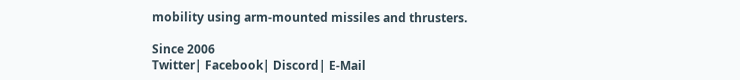mobility using arm-mounted missiles and thrusters.

Since 2006
Twitter| Facebook| Discord| E-Mail